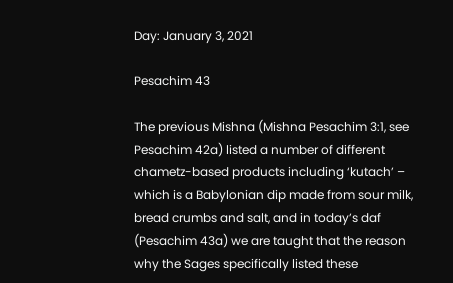Day: January 3, 2021

Pesachim 43

The previous Mishna (Mishna Pesachim 3:1, see Pesachim 42a) listed a number of different chametz-based products including ‘kutach’ – which is a Babylonian dip made from sour milk, bread crumbs and salt, and in today’s daf (Pesachim 43a) we are taught that the reason why the Sages specifically listed these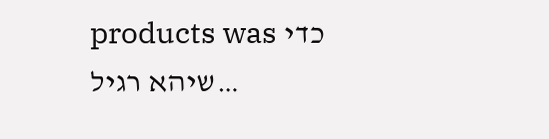products was כדי שיהא רגיל…